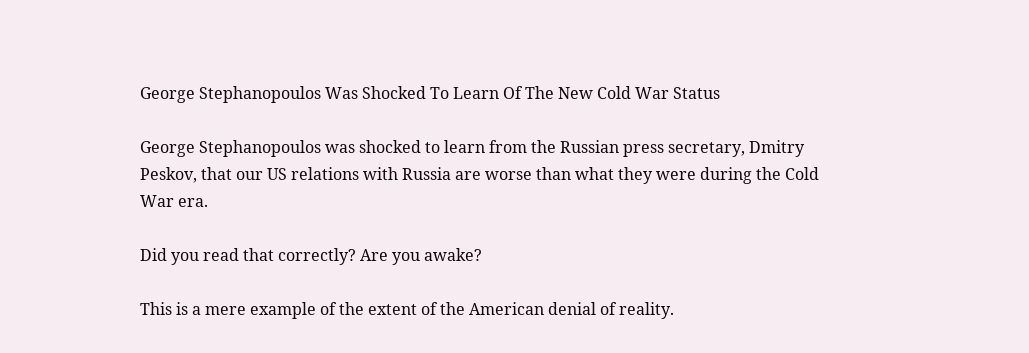George Stephanopoulos Was Shocked To Learn Of The New Cold War Status

George Stephanopoulos was shocked to learn from the Russian press secretary, Dmitry Peskov, that our US relations with Russia are worse than what they were during the Cold War era.

Did you read that correctly? Are you awake?

This is a mere example of the extent of the American denial of reality.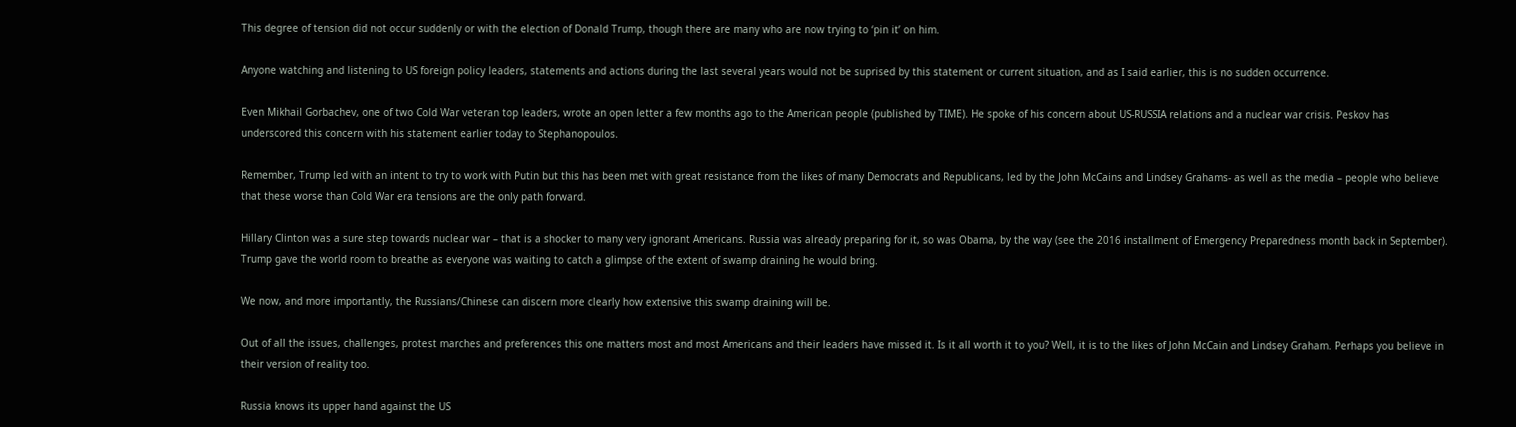This degree of tension did not occur suddenly or with the election of Donald Trump, though there are many who are now trying to ‘pin it’ on him.

Anyone watching and listening to US foreign policy leaders, statements and actions during the last several years would not be suprised by this statement or current situation, and as I said earlier, this is no sudden occurrence.

Even Mikhail Gorbachev, one of two Cold War veteran top leaders, wrote an open letter a few months ago to the American people (published by TIME). He spoke of his concern about US-RUSSIA relations and a nuclear war crisis. Peskov has underscored this concern with his statement earlier today to Stephanopoulos.

Remember, Trump led with an intent to try to work with Putin but this has been met with great resistance from the likes of many Democrats and Republicans, led by the John McCains and Lindsey Grahams- as well as the media – people who believe that these worse than Cold War era tensions are the only path forward.

Hillary Clinton was a sure step towards nuclear war – that is a shocker to many very ignorant Americans. Russia was already preparing for it, so was Obama, by the way (see the 2016 installment of Emergency Preparedness month back in September). Trump gave the world room to breathe as everyone was waiting to catch a glimpse of the extent of swamp draining he would bring.

We now, and more importantly, the Russians/Chinese can discern more clearly how extensive this swamp draining will be.

Out of all the issues, challenges, protest marches and preferences this one matters most and most Americans and their leaders have missed it. Is it all worth it to you? Well, it is to the likes of John McCain and Lindsey Graham. Perhaps you believe in their version of reality too.

Russia knows its upper hand against the US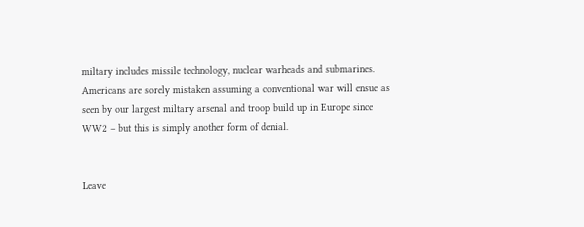miltary includes missile technology, nuclear warheads and submarines. Americans are sorely mistaken assuming a conventional war will ensue as seen by our largest miltary arsenal and troop build up in Europe since WW2 – but this is simply another form of denial.


Leave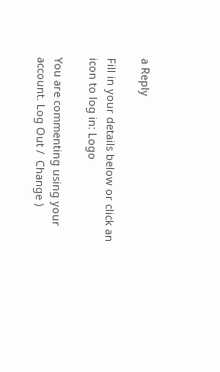a Reply

Fill in your details below or click an icon to log in: Logo

You are commenting using your account. Log Out /  Change )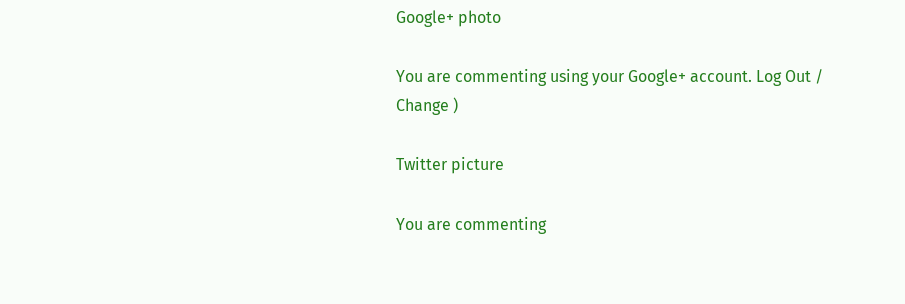Google+ photo

You are commenting using your Google+ account. Log Out /  Change )

Twitter picture

You are commenting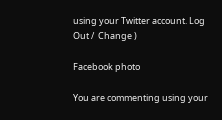using your Twitter account. Log Out /  Change )

Facebook photo

You are commenting using your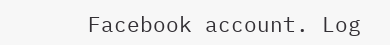Facebook account. Log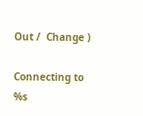Out /  Change )

Connecting to %s